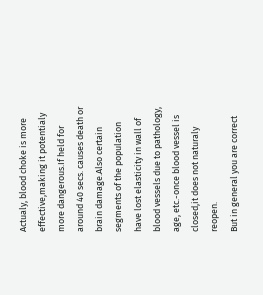Actualy, blood choke is more effective,making it potentialy more dangerous.If held for around 40 secs. causes death or brain damage.Also certain segments of the population have lost elasticity in wall of blood vessels due to pathology, age, etc.-once blood vessel is closed,it does not naturaly reopen.
But in general you are correct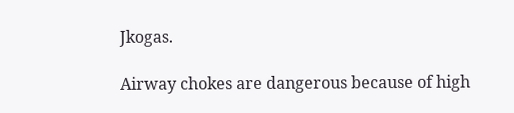Jkogas.

Airway chokes are dangerous because of high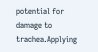potential for damage to trachea.Applying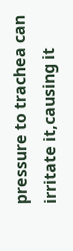pressure to trachea can irritate it,causing it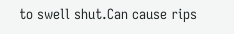to swell shut.Can cause rips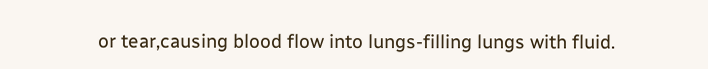or tear,causing blood flow into lungs-filling lungs with fluid.